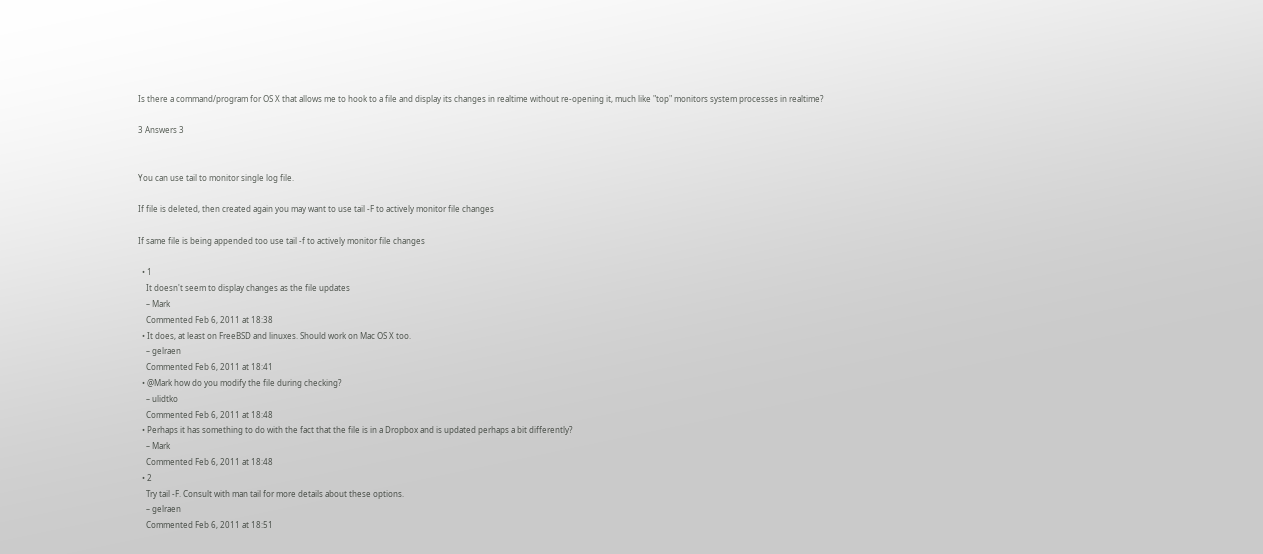Is there a command/program for OS X that allows me to hook to a file and display its changes in realtime without re-opening it, much like "top" monitors system processes in realtime?

3 Answers 3


You can use tail to monitor single log file.

If file is deleted, then created again you may want to use tail -F to actively monitor file changes

If same file is being appended too use tail -f to actively monitor file changes

  • 1
    It doesn't seem to display changes as the file updates
    – Mark
    Commented Feb 6, 2011 at 18:38
  • It does, at least on FreeBSD and linuxes. Should work on Mac OS X too.
    – gelraen
    Commented Feb 6, 2011 at 18:41
  • @Mark how do you modify the file during checking?
    – ulidtko
    Commented Feb 6, 2011 at 18:48
  • Perhaps it has something to do with the fact that the file is in a Dropbox and is updated perhaps a bit differently?
    – Mark
    Commented Feb 6, 2011 at 18:48
  • 2
    Try tail -F. Consult with man tail for more details about these options.
    – gelraen
    Commented Feb 6, 2011 at 18:51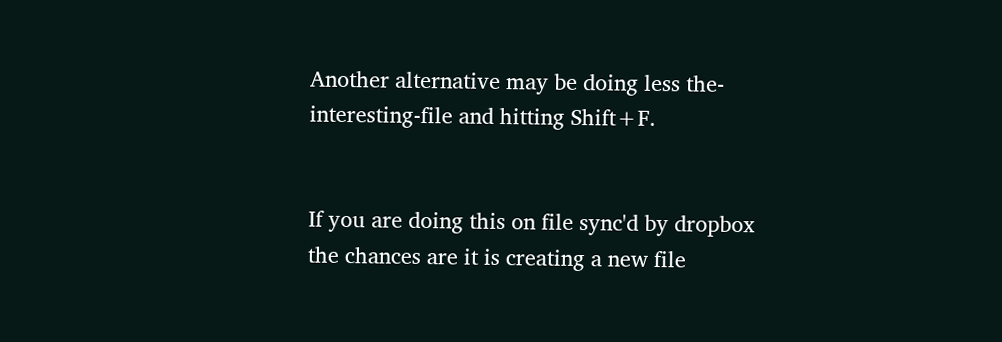Another alternative may be doing less the-interesting-file and hitting Shift+F.


If you are doing this on file sync'd by dropbox the chances are it is creating a new file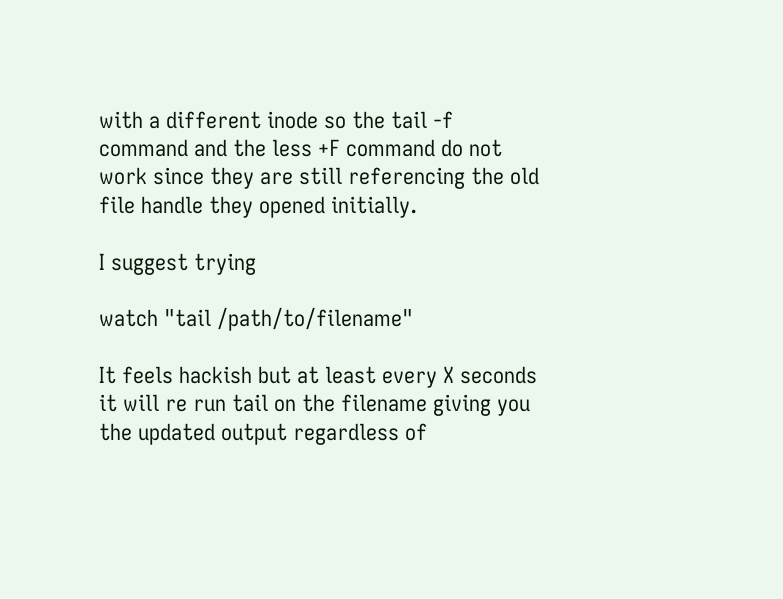with a different inode so the tail -f command and the less +F command do not work since they are still referencing the old file handle they opened initially.

I suggest trying

watch "tail /path/to/filename"

It feels hackish but at least every X seconds it will re run tail on the filename giving you the updated output regardless of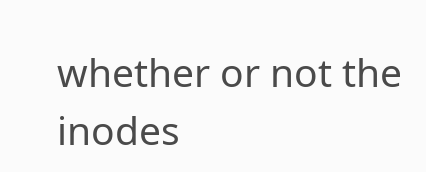whether or not the inodes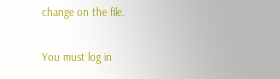change on the file.

You must log in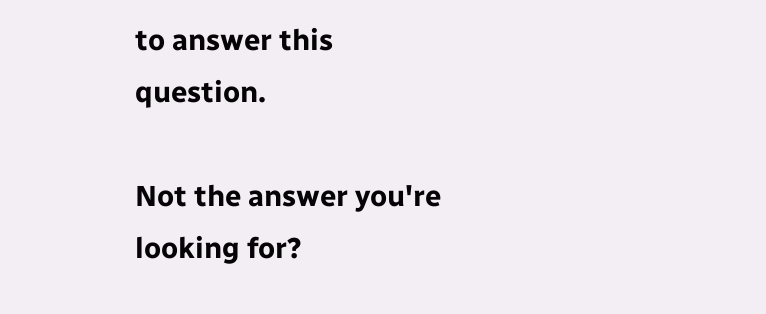to answer this question.

Not the answer you're looking for?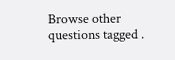Browse other questions tagged .